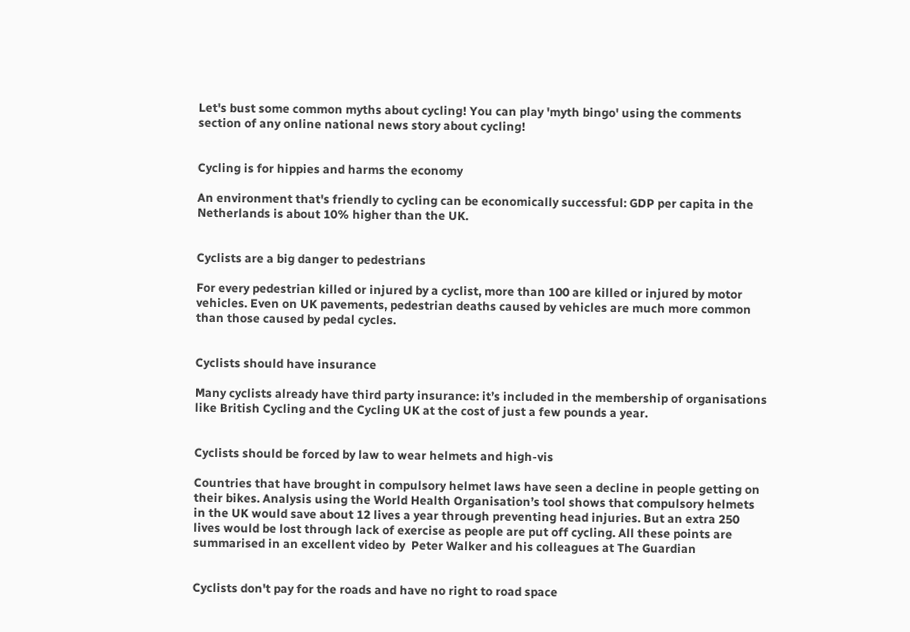Let's bust some common myths about cycling! You can play 'myth bingo' using the comments section of any online national news story about cycling!


Cycling is for hippies and harms the economy

An environment that's friendly to cycling can be economically successful: GDP per capita in the Netherlands is about 10% higher than the UK.


Cyclists are a big danger to pedestrians

For every pedestrian killed or injured by a cyclist, more than 100 are killed or injured by motor vehicles. Even on UK pavements, pedestrian deaths caused by vehicles are much more common than those caused by pedal cycles.


Cyclists should have insurance

Many cyclists already have third party insurance: it’s included in the membership of organisations like British Cycling and the Cycling UK at the cost of just a few pounds a year.


Cyclists should be forced by law to wear helmets and high-vis

Countries that have brought in compulsory helmet laws have seen a decline in people getting on their bikes. Analysis using the World Health Organisation’s tool shows that compulsory helmets in the UK would save about 12 lives a year through preventing head injuries. But an extra 250 lives would be lost through lack of exercise as people are put off cycling. All these points are summarised in an excellent video by  Peter Walker and his colleagues at The Guardian


Cyclists don't pay for the roads and have no right to road space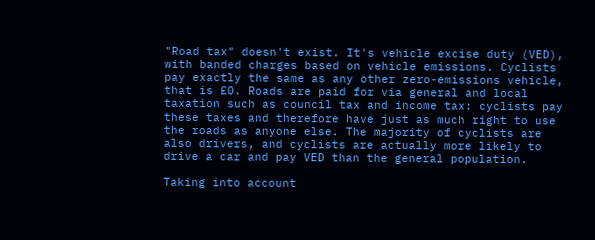"Road tax" doesn't exist. It's vehicle excise duty (VED), with banded charges based on vehicle emissions. Cyclists pay exactly the same as any other zero-emissions vehicle, that is £0. Roads are paid for via general and local taxation such as council tax and income tax: cyclists pay these taxes and therefore have just as much right to use the roads as anyone else. The majority of cyclists are also drivers, and cyclists are actually more likely to drive a car and pay VED than the general population.

Taking into account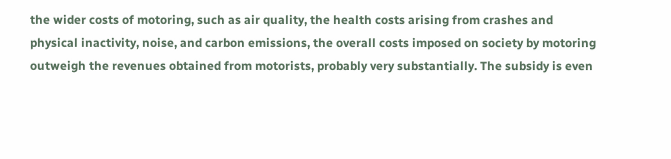the wider costs of motoring, such as air quality, the health costs arising from crashes and physical inactivity, noise, and carbon emissions, the overall costs imposed on society by motoring outweigh the revenues obtained from motorists, probably very substantially. The subsidy is even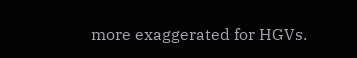more exaggerated for HGVs.